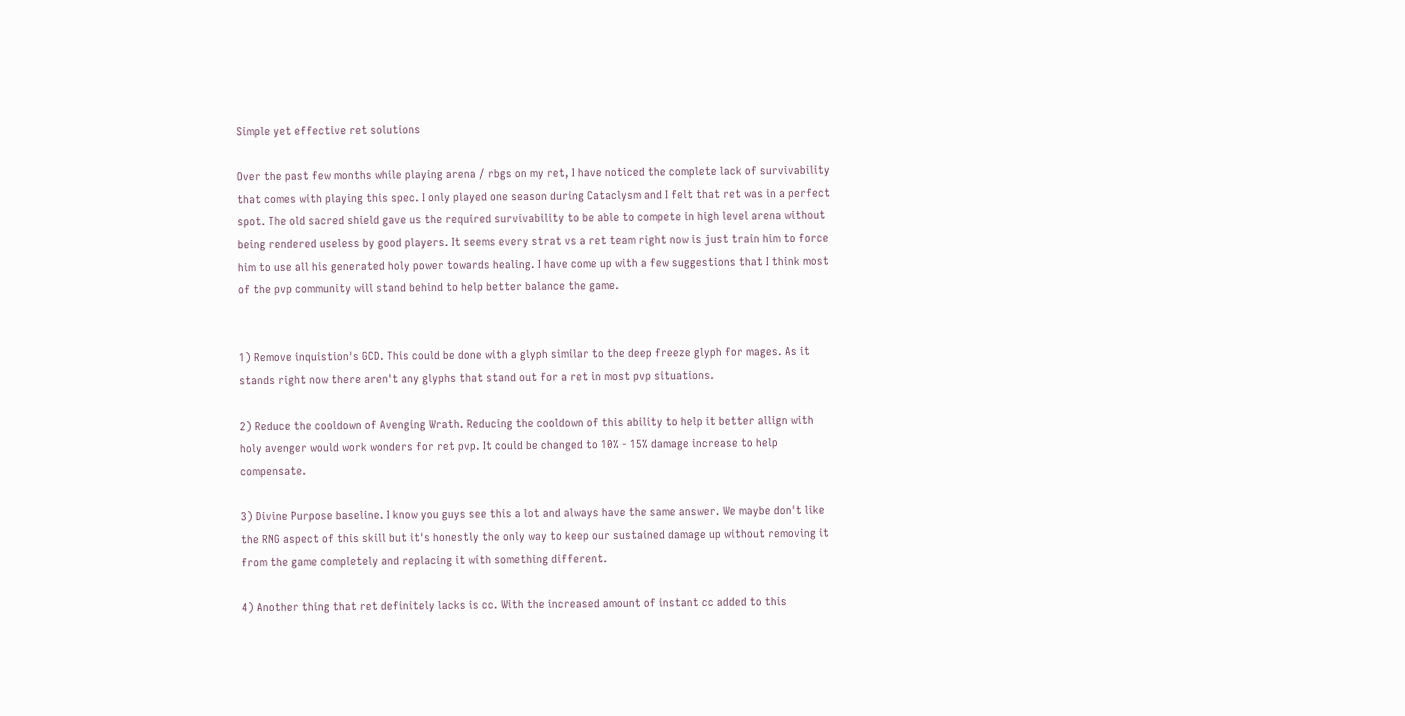Simple yet effective ret solutions

Over the past few months while playing arena / rbgs on my ret, I have noticed the complete lack of survivability that comes with playing this spec. I only played one season during Cataclysm and I felt that ret was in a perfect spot. The old sacred shield gave us the required survivability to be able to compete in high level arena without being rendered useless by good players. It seems every strat vs a ret team right now is just train him to force him to use all his generated holy power towards healing. I have come up with a few suggestions that I think most of the pvp community will stand behind to help better balance the game.


1) Remove inquistion's GCD. This could be done with a glyph similar to the deep freeze glyph for mages. As it stands right now there aren't any glyphs that stand out for a ret in most pvp situations.

2) Reduce the cooldown of Avenging Wrath. Reducing the cooldown of this ability to help it better allign with holy avenger would work wonders for ret pvp. It could be changed to 10% - 15% damage increase to help compensate.

3) Divine Purpose baseline. I know you guys see this a lot and always have the same answer. We maybe don't like the RNG aspect of this skill but it's honestly the only way to keep our sustained damage up without removing it from the game completely and replacing it with something different.

4) Another thing that ret definitely lacks is cc. With the increased amount of instant cc added to this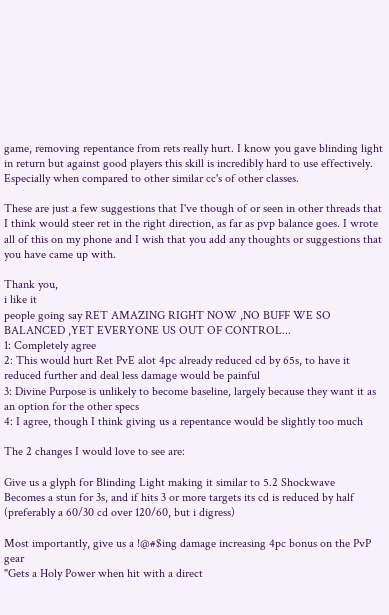game, removing repentance from rets really hurt. I know you gave blinding light in return but against good players this skill is incredibly hard to use effectively. Especially when compared to other similar cc's of other classes.

These are just a few suggestions that I've though of or seen in other threads that I think would steer ret in the right direction, as far as pvp balance goes. I wrote all of this on my phone and I wish that you add any thoughts or suggestions that you have came up with.

Thank you,
i like it
people going say RET AMAZING RIGHT NOW ,NO BUFF WE SO BALANCED ,YET EVERYONE US OUT OF CONTROL...
1: Completely agree
2: This would hurt Ret PvE alot 4pc already reduced cd by 65s, to have it reduced further and deal less damage would be painful
3: Divine Purpose is unlikely to become baseline, largely because they want it as an option for the other specs
4: I agree, though I think giving us a repentance would be slightly too much

The 2 changes I would love to see are:

Give us a glyph for Blinding Light making it similar to 5.2 Shockwave
Becomes a stun for 3s, and if hits 3 or more targets its cd is reduced by half (preferably a 60/30 cd over 120/60, but i digress)

Most importantly, give us a !@#$ing damage increasing 4pc bonus on the PvP gear
"Gets a Holy Power when hit with a direct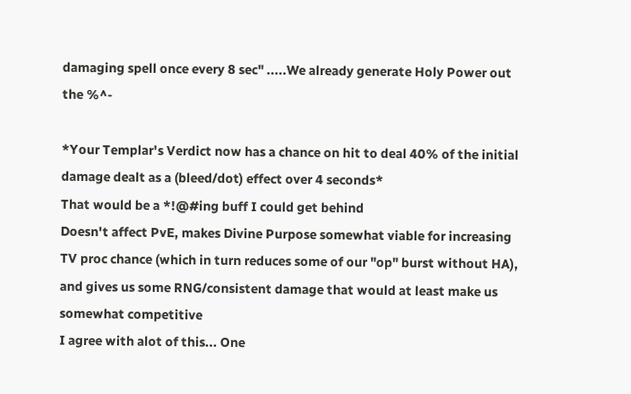damaging spell once every 8 sec" .....We already generate Holy Power out the %^-

*Your Templar's Verdict now has a chance on hit to deal 40% of the initial damage dealt as a (bleed/dot) effect over 4 seconds*
That would be a *!@#ing buff I could get behind
Doesn't affect PvE, makes Divine Purpose somewhat viable for increasing TV proc chance (which in turn reduces some of our "op" burst without HA), and gives us some RNG/consistent damage that would at least make us somewhat competitive
I agree with alot of this... One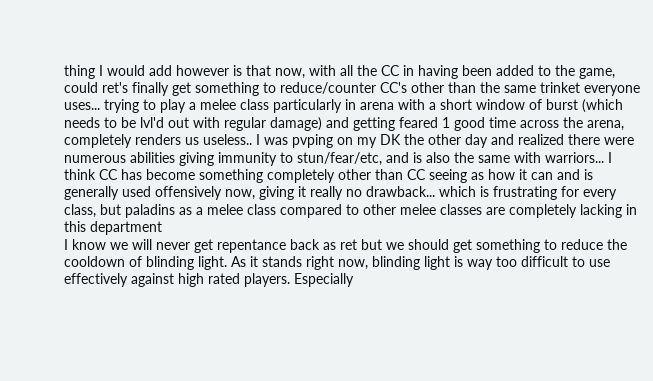thing I would add however is that now, with all the CC in having been added to the game, could ret's finally get something to reduce/counter CC's other than the same trinket everyone uses... trying to play a melee class particularly in arena with a short window of burst (which needs to be lvl'd out with regular damage) and getting feared 1 good time across the arena, completely renders us useless.. I was pvping on my DK the other day and realized there were numerous abilities giving immunity to stun/fear/etc, and is also the same with warriors... I think CC has become something completely other than CC seeing as how it can and is generally used offensively now, giving it really no drawback... which is frustrating for every class, but paladins as a melee class compared to other melee classes are completely lacking in this department
I know we will never get repentance back as ret but we should get something to reduce the cooldown of blinding light. As it stands right now, blinding light is way too difficult to use effectively against high rated players. Especially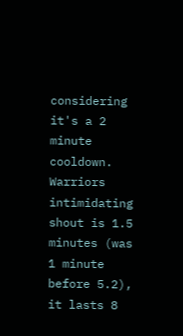considering it's a 2 minute cooldown. Warriors intimidating shout is 1.5 minutes (was 1 minute before 5.2), it lasts 8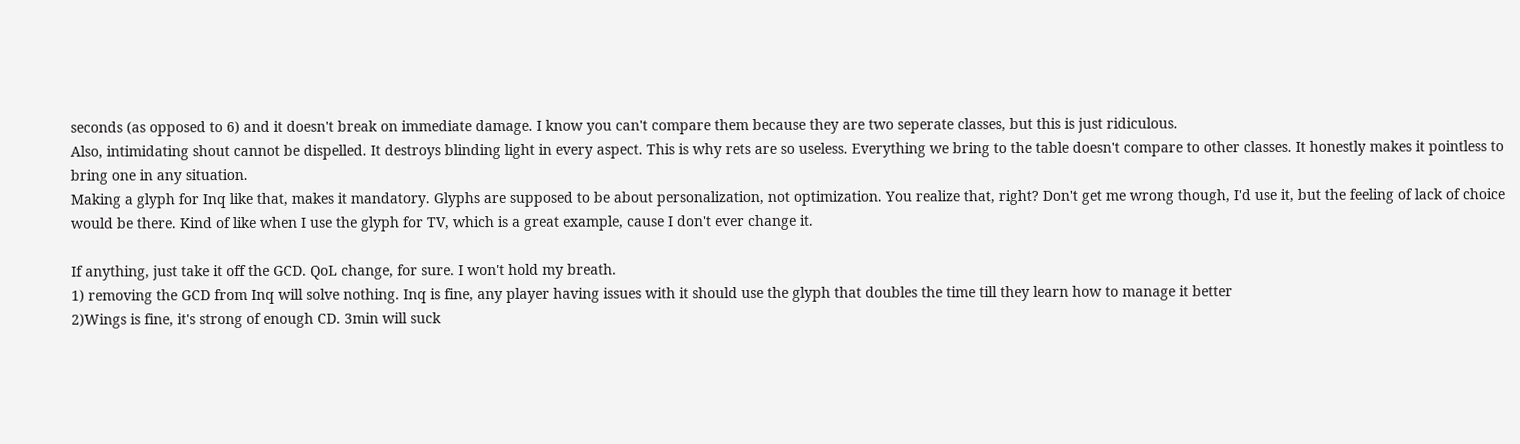seconds (as opposed to 6) and it doesn't break on immediate damage. I know you can't compare them because they are two seperate classes, but this is just ridiculous.
Also, intimidating shout cannot be dispelled. It destroys blinding light in every aspect. This is why rets are so useless. Everything we bring to the table doesn't compare to other classes. It honestly makes it pointless to bring one in any situation.
Making a glyph for Inq like that, makes it mandatory. Glyphs are supposed to be about personalization, not optimization. You realize that, right? Don't get me wrong though, I'd use it, but the feeling of lack of choice would be there. Kind of like when I use the glyph for TV, which is a great example, cause I don't ever change it.

If anything, just take it off the GCD. QoL change, for sure. I won't hold my breath.
1) removing the GCD from Inq will solve nothing. Inq is fine, any player having issues with it should use the glyph that doubles the time till they learn how to manage it better
2)Wings is fine, it's strong of enough CD. 3min will suck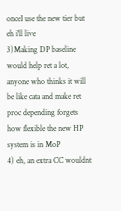onceI use the new tier but eh i'll live
3)Making DP baseline would help ret a lot, anyone who thinks it will be like cata and make ret proc depending forgets how flexible the new HP system is in MoP
4) eh, an extra CC wouldnt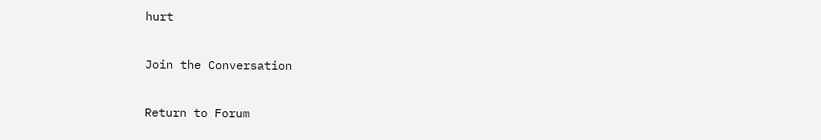hurt

Join the Conversation

Return to Forum